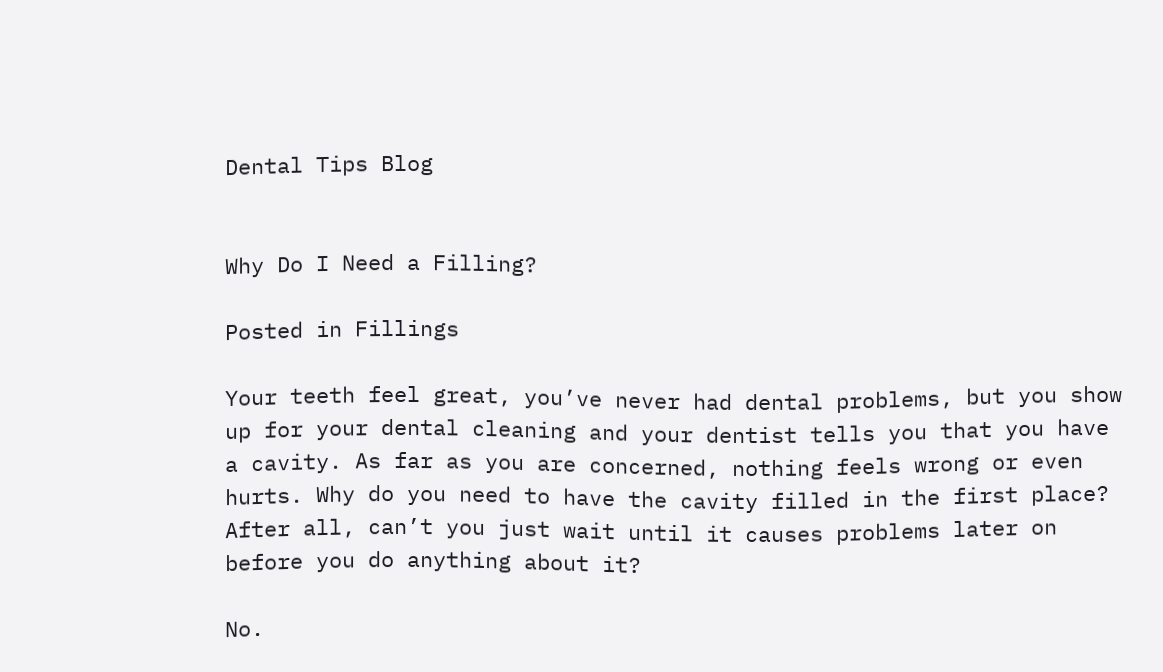Dental Tips Blog


Why Do I Need a Filling?

Posted in Fillings

Your teeth feel great, you’ve never had dental problems, but you show up for your dental cleaning and your dentist tells you that you have a cavity. As far as you are concerned, nothing feels wrong or even hurts. Why do you need to have the cavity filled in the first place? After all, can’t you just wait until it causes problems later on before you do anything about it?

No.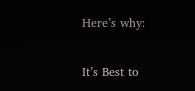Here’s why:

It’s Best to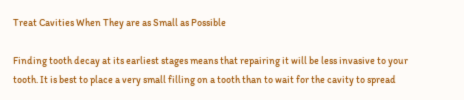Treat Cavities When They are as Small as Possible

Finding tooth decay at its earliest stages means that repairing it will be less invasive to your tooth. It is best to place a very small filling on a tooth than to wait for the cavity to spread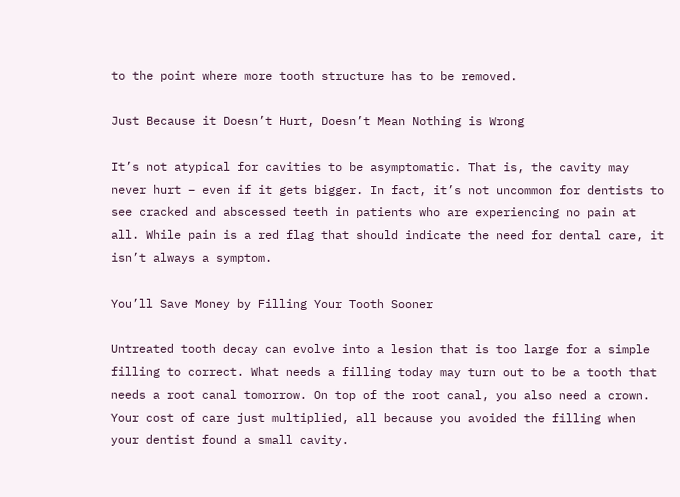to the point where more tooth structure has to be removed.

Just Because it Doesn’t Hurt, Doesn’t Mean Nothing is Wrong

It’s not atypical for cavities to be asymptomatic. That is, the cavity may never hurt – even if it gets bigger. In fact, it’s not uncommon for dentists to see cracked and abscessed teeth in patients who are experiencing no pain at all. While pain is a red flag that should indicate the need for dental care, it isn’t always a symptom.

You’ll Save Money by Filling Your Tooth Sooner

Untreated tooth decay can evolve into a lesion that is too large for a simple filling to correct. What needs a filling today may turn out to be a tooth that needs a root canal tomorrow. On top of the root canal, you also need a crown. Your cost of care just multiplied, all because you avoided the filling when your dentist found a small cavity.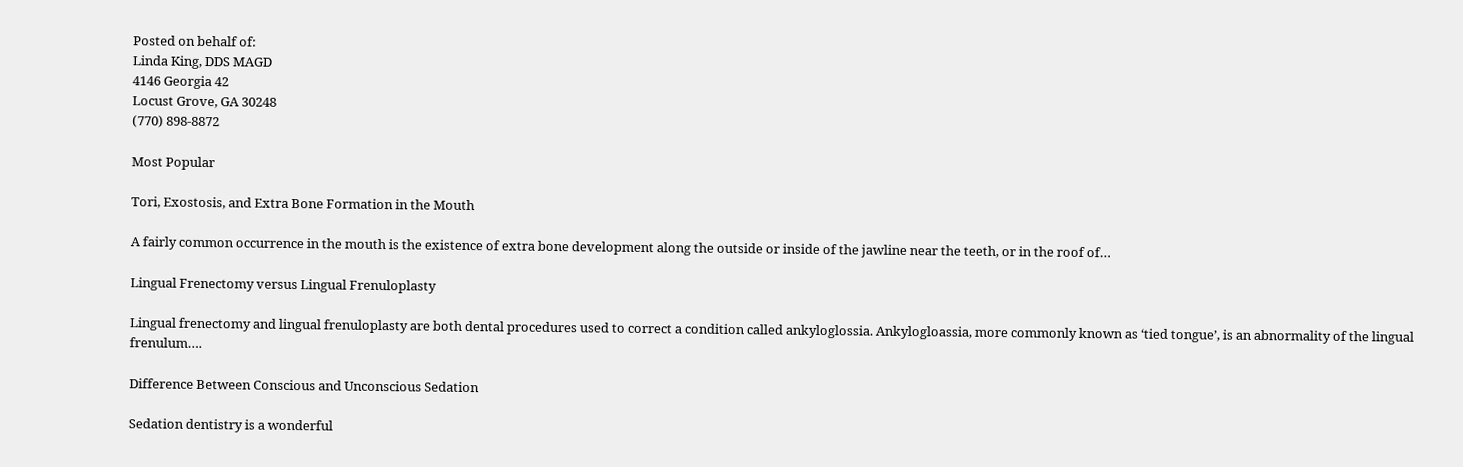Posted on behalf of:
Linda King, DDS MAGD
4146 Georgia 42
Locust Grove, GA 30248
(770) 898-8872

Most Popular

Tori, Exostosis, and Extra Bone Formation in the Mouth

A fairly common occurrence in the mouth is the existence of extra bone development along the outside or inside of the jawline near the teeth, or in the roof of…

Lingual Frenectomy versus Lingual Frenuloplasty

Lingual frenectomy and lingual frenuloplasty are both dental procedures used to correct a condition called ankyloglossia. Ankylogloassia, more commonly known as ‘tied tongue’, is an abnormality of the lingual frenulum….

Difference Between Conscious and Unconscious Sedation

Sedation dentistry is a wonderful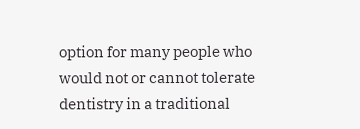option for many people who would not or cannot tolerate dentistry in a traditional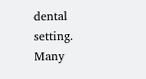dental setting.   Many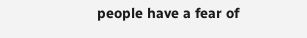people have a fear of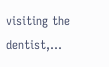visiting the dentist,…